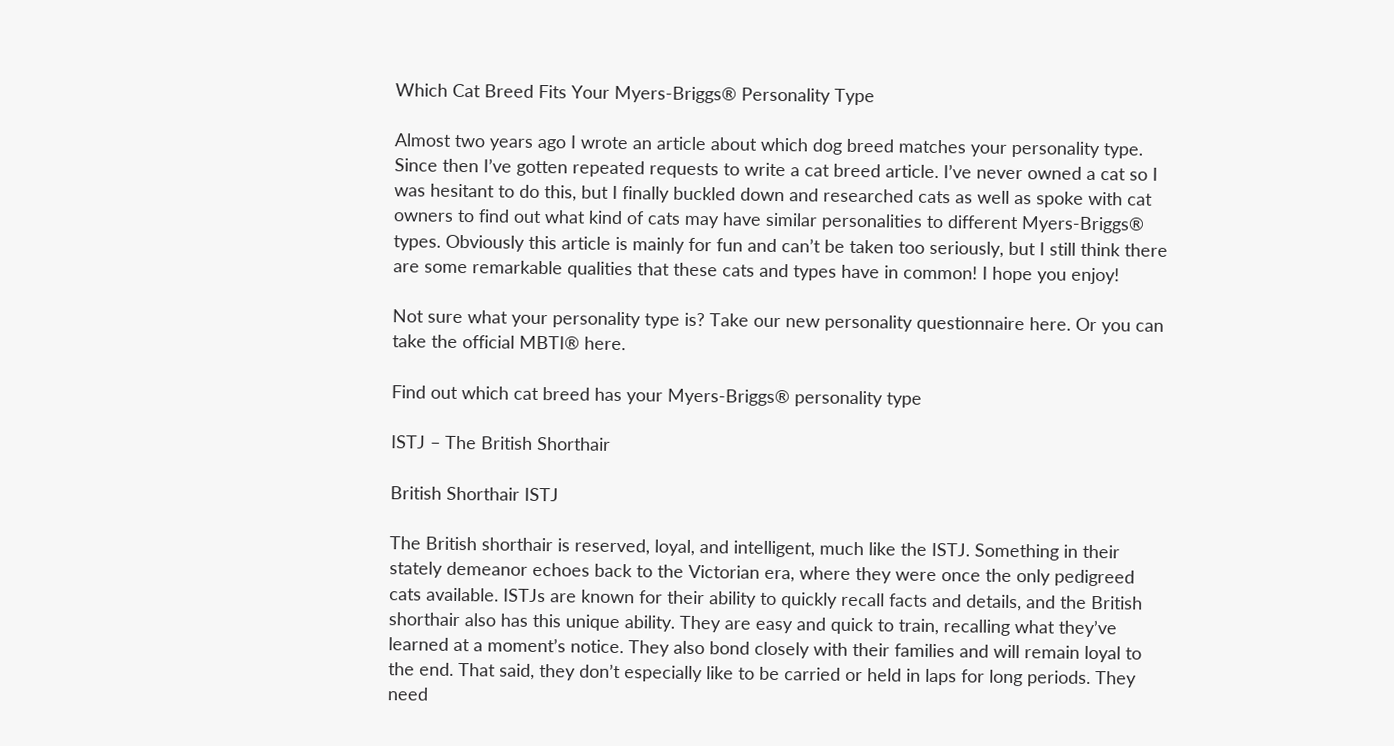Which Cat Breed Fits Your Myers-Briggs® Personality Type

Almost two years ago I wrote an article about which dog breed matches your personality type. Since then I’ve gotten repeated requests to write a cat breed article. I’ve never owned a cat so I was hesitant to do this, but I finally buckled down and researched cats as well as spoke with cat owners to find out what kind of cats may have similar personalities to different Myers-Briggs® types. Obviously this article is mainly for fun and can’t be taken too seriously, but I still think there are some remarkable qualities that these cats and types have in common! I hope you enjoy!

Not sure what your personality type is? Take our new personality questionnaire here. Or you can take the official MBTI® here.

Find out which cat breed has your Myers-Briggs® personality type

ISTJ – The British Shorthair

British Shorthair ISTJ

The British shorthair is reserved, loyal, and intelligent, much like the ISTJ. Something in their stately demeanor echoes back to the Victorian era, where they were once the only pedigreed cats available. ISTJs are known for their ability to quickly recall facts and details, and the British shorthair also has this unique ability. They are easy and quick to train, recalling what they’ve learned at a moment’s notice. They also bond closely with their families and will remain loyal to the end. That said, they don’t especially like to be carried or held in laps for long periods. They need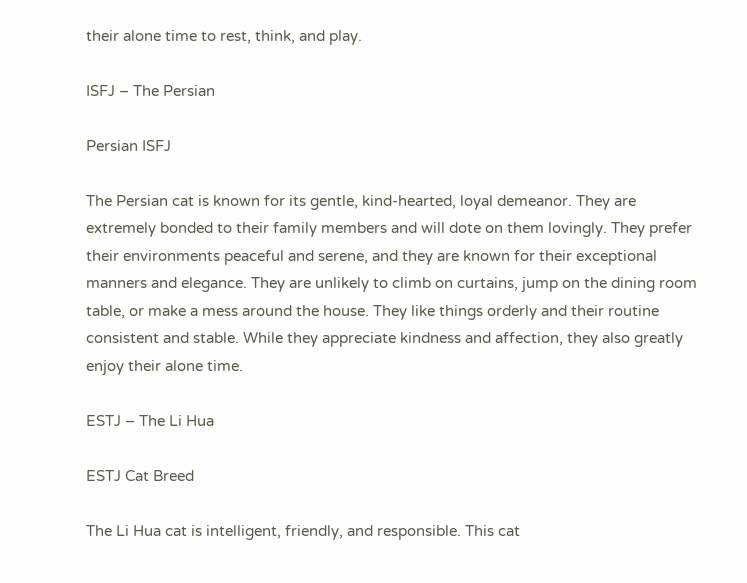their alone time to rest, think, and play.

ISFJ – The Persian

Persian ISFJ

The Persian cat is known for its gentle, kind-hearted, loyal demeanor. They are extremely bonded to their family members and will dote on them lovingly. They prefer their environments peaceful and serene, and they are known for their exceptional manners and elegance. They are unlikely to climb on curtains, jump on the dining room table, or make a mess around the house. They like things orderly and their routine consistent and stable. While they appreciate kindness and affection, they also greatly enjoy their alone time.

ESTJ – The Li Hua

ESTJ Cat Breed

The Li Hua cat is intelligent, friendly, and responsible. This cat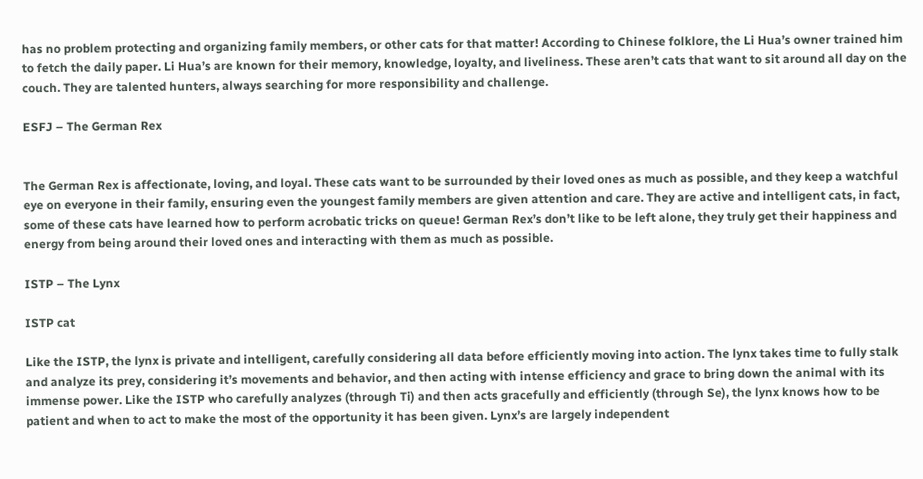has no problem protecting and organizing family members, or other cats for that matter! According to Chinese folklore, the Li Hua’s owner trained him to fetch the daily paper. Li Hua’s are known for their memory, knowledge, loyalty, and liveliness. These aren’t cats that want to sit around all day on the couch. They are talented hunters, always searching for more responsibility and challenge.

ESFJ – The German Rex


The German Rex is affectionate, loving, and loyal. These cats want to be surrounded by their loved ones as much as possible, and they keep a watchful eye on everyone in their family, ensuring even the youngest family members are given attention and care. They are active and intelligent cats, in fact, some of these cats have learned how to perform acrobatic tricks on queue! German Rex’s don’t like to be left alone, they truly get their happiness and energy from being around their loved ones and interacting with them as much as possible.

ISTP – The Lynx

ISTP cat

Like the ISTP, the lynx is private and intelligent, carefully considering all data before efficiently moving into action. The lynx takes time to fully stalk and analyze its prey, considering it’s movements and behavior, and then acting with intense efficiency and grace to bring down the animal with its immense power. Like the ISTP who carefully analyzes (through Ti) and then acts gracefully and efficiently (through Se), the lynx knows how to be patient and when to act to make the most of the opportunity it has been given. Lynx’s are largely independent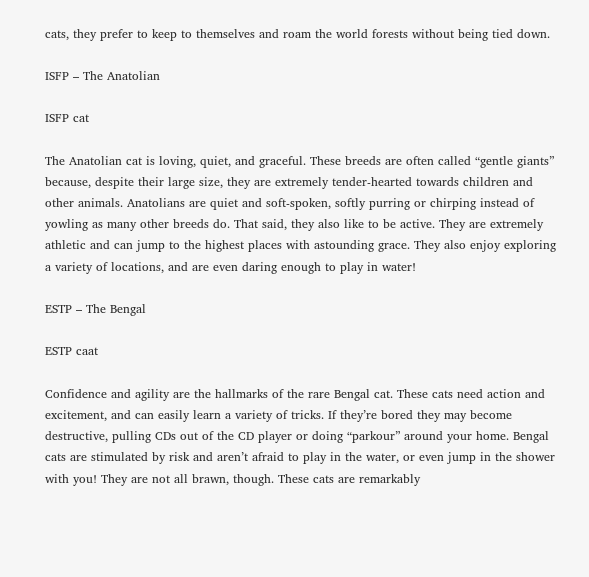cats, they prefer to keep to themselves and roam the world forests without being tied down.

ISFP – The Anatolian

ISFP cat

The Anatolian cat is loving, quiet, and graceful. These breeds are often called “gentle giants” because, despite their large size, they are extremely tender-hearted towards children and other animals. Anatolians are quiet and soft-spoken, softly purring or chirping instead of yowling as many other breeds do. That said, they also like to be active. They are extremely athletic and can jump to the highest places with astounding grace. They also enjoy exploring a variety of locations, and are even daring enough to play in water!

ESTP – The Bengal

ESTP caat

Confidence and agility are the hallmarks of the rare Bengal cat. These cats need action and excitement, and can easily learn a variety of tricks. If they’re bored they may become destructive, pulling CDs out of the CD player or doing “parkour” around your home. Bengal cats are stimulated by risk and aren’t afraid to play in the water, or even jump in the shower with you! They are not all brawn, though. These cats are remarkably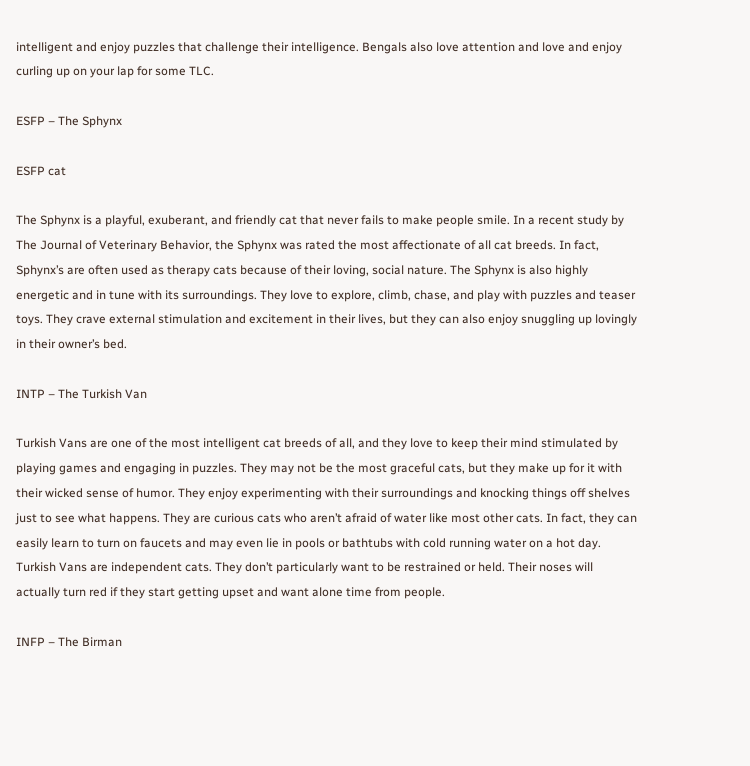intelligent and enjoy puzzles that challenge their intelligence. Bengals also love attention and love and enjoy curling up on your lap for some TLC.

ESFP – The Sphynx

ESFP cat

The Sphynx is a playful, exuberant, and friendly cat that never fails to make people smile. In a recent study by The Journal of Veterinary Behavior, the Sphynx was rated the most affectionate of all cat breeds. In fact, Sphynx’s are often used as therapy cats because of their loving, social nature. The Sphynx is also highly energetic and in tune with its surroundings. They love to explore, climb, chase, and play with puzzles and teaser toys. They crave external stimulation and excitement in their lives, but they can also enjoy snuggling up lovingly in their owner’s bed.

INTP – The Turkish Van

Turkish Vans are one of the most intelligent cat breeds of all, and they love to keep their mind stimulated by playing games and engaging in puzzles. They may not be the most graceful cats, but they make up for it with their wicked sense of humor. They enjoy experimenting with their surroundings and knocking things off shelves just to see what happens. They are curious cats who aren’t afraid of water like most other cats. In fact, they can easily learn to turn on faucets and may even lie in pools or bathtubs with cold running water on a hot day. Turkish Vans are independent cats. They don’t particularly want to be restrained or held. Their noses will actually turn red if they start getting upset and want alone time from people.

INFP – The Birman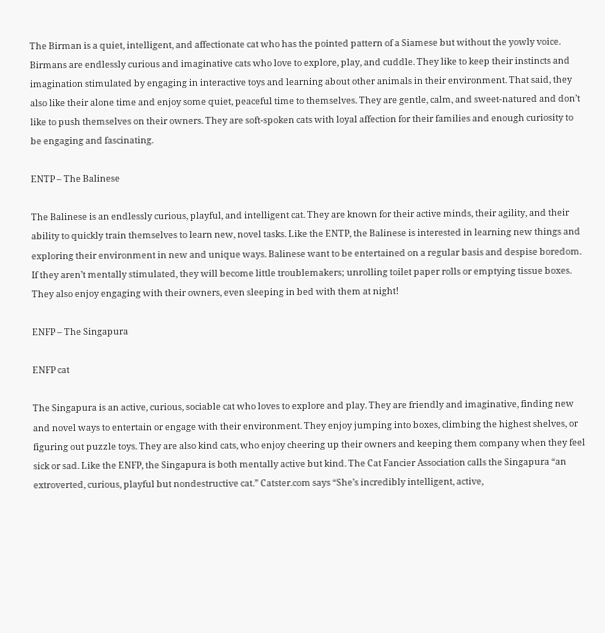The Birman is a quiet, intelligent, and affectionate cat who has the pointed pattern of a Siamese but without the yowly voice. Birmans are endlessly curious and imaginative cats who love to explore, play, and cuddle. They like to keep their instincts and imagination stimulated by engaging in interactive toys and learning about other animals in their environment. That said, they also like their alone time and enjoy some quiet, peaceful time to themselves. They are gentle, calm, and sweet-natured and don’t like to push themselves on their owners. They are soft-spoken cats with loyal affection for their families and enough curiosity to be engaging and fascinating.

ENTP – The Balinese

The Balinese is an endlessly curious, playful, and intelligent cat. They are known for their active minds, their agility, and their ability to quickly train themselves to learn new, novel tasks. Like the ENTP, the Balinese is interested in learning new things and exploring their environment in new and unique ways. Balinese want to be entertained on a regular basis and despise boredom. If they aren’t mentally stimulated, they will become little troublemakers; unrolling toilet paper rolls or emptying tissue boxes. They also enjoy engaging with their owners, even sleeping in bed with them at night!

ENFP – The Singapura

ENFP cat

The Singapura is an active, curious, sociable cat who loves to explore and play. They are friendly and imaginative, finding new and novel ways to entertain or engage with their environment. They enjoy jumping into boxes, climbing the highest shelves, or figuring out puzzle toys. They are also kind cats, who enjoy cheering up their owners and keeping them company when they feel sick or sad. Like the ENFP, the Singapura is both mentally active but kind. The Cat Fancier Association calls the Singapura “an extroverted, curious, playful but nondestructive cat.” Catster.com says “She’s incredibly intelligent, active,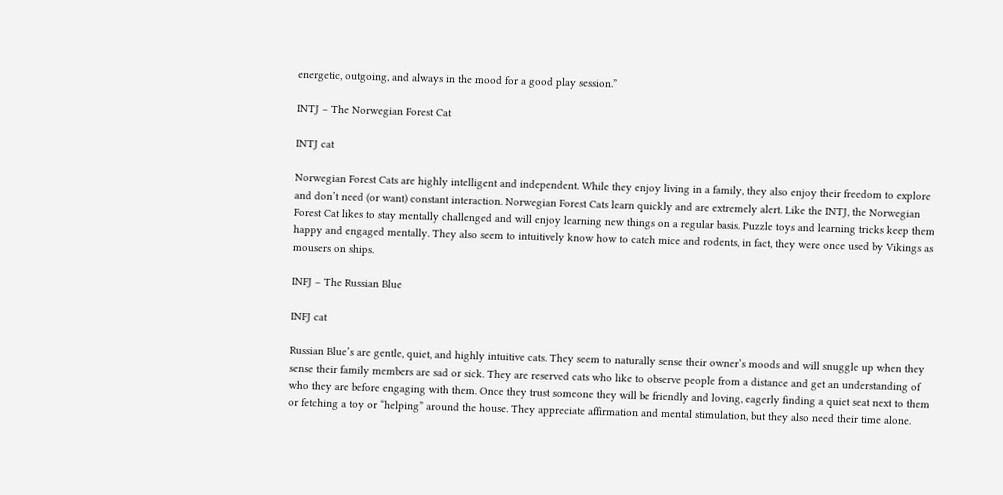energetic, outgoing, and always in the mood for a good play session.”

INTJ – The Norwegian Forest Cat

INTJ cat

Norwegian Forest Cats are highly intelligent and independent. While they enjoy living in a family, they also enjoy their freedom to explore and don’t need (or want) constant interaction. Norwegian Forest Cats learn quickly and are extremely alert. Like the INTJ, the Norwegian Forest Cat likes to stay mentally challenged and will enjoy learning new things on a regular basis. Puzzle toys and learning tricks keep them happy and engaged mentally. They also seem to intuitively know how to catch mice and rodents, in fact, they were once used by Vikings as mousers on ships.

INFJ – The Russian Blue

INFJ cat

Russian Blue’s are gentle, quiet, and highly intuitive cats. They seem to naturally sense their owner’s moods and will snuggle up when they sense their family members are sad or sick. They are reserved cats who like to observe people from a distance and get an understanding of who they are before engaging with them. Once they trust someone they will be friendly and loving, eagerly finding a quiet seat next to them or fetching a toy or “helping” around the house. They appreciate affirmation and mental stimulation, but they also need their time alone.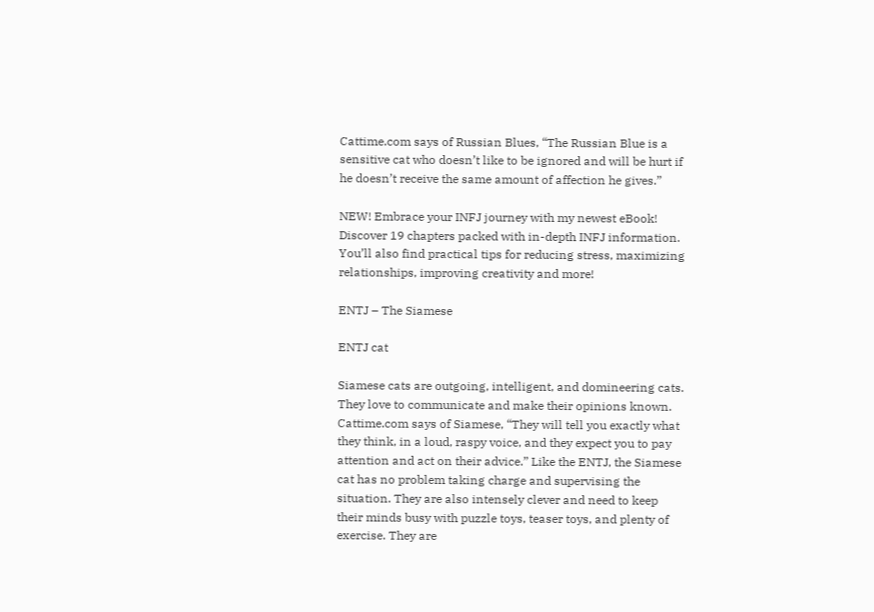Cattime.com says of Russian Blues, “The Russian Blue is a sensitive cat who doesn’t like to be ignored and will be hurt if he doesn’t receive the same amount of affection he gives.”

NEW! Embrace your INFJ journey with my newest eBook! Discover 19 chapters packed with in-depth INFJ information. You’ll also find practical tips for reducing stress, maximizing relationships, improving creativity and more!

ENTJ – The Siamese

ENTJ cat

Siamese cats are outgoing, intelligent, and domineering cats. They love to communicate and make their opinions known. Cattime.com says of Siamese, “They will tell you exactly what they think, in a loud, raspy voice, and they expect you to pay attention and act on their advice.” Like the ENTJ, the Siamese cat has no problem taking charge and supervising the situation. They are also intensely clever and need to keep their minds busy with puzzle toys, teaser toys, and plenty of exercise. They are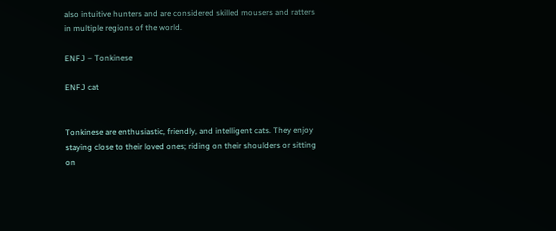also intuitive hunters and are considered skilled mousers and ratters in multiple regions of the world.

ENFJ – Tonkinese

ENFJ cat


Tonkinese are enthusiastic, friendly, and intelligent cats. They enjoy staying close to their loved ones; riding on their shoulders or sitting on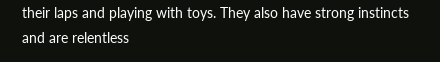their laps and playing with toys. They also have strong instincts and are relentless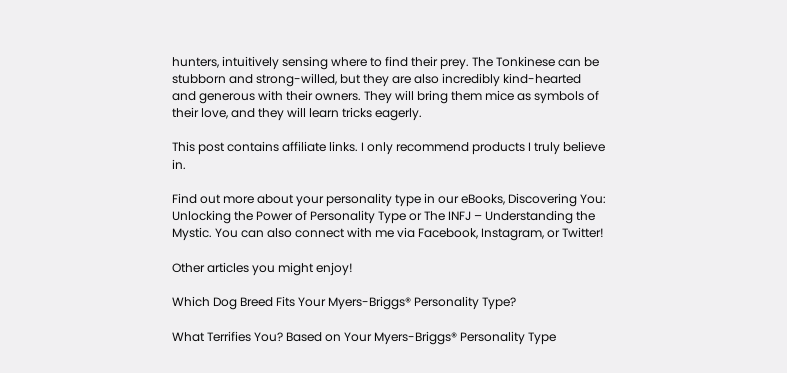hunters, intuitively sensing where to find their prey. The Tonkinese can be stubborn and strong-willed, but they are also incredibly kind-hearted and generous with their owners. They will bring them mice as symbols of their love, and they will learn tricks eagerly.

This post contains affiliate links. I only recommend products I truly believe in.

Find out more about your personality type in our eBooks, Discovering You: Unlocking the Power of Personality Type or The INFJ – Understanding the Mystic. You can also connect with me via Facebook, Instagram, or Twitter!

Other articles you might enjoy!

Which Dog Breed Fits Your Myers-Briggs® Personality Type?

What Terrifies You? Based on Your Myers-Briggs® Personality Type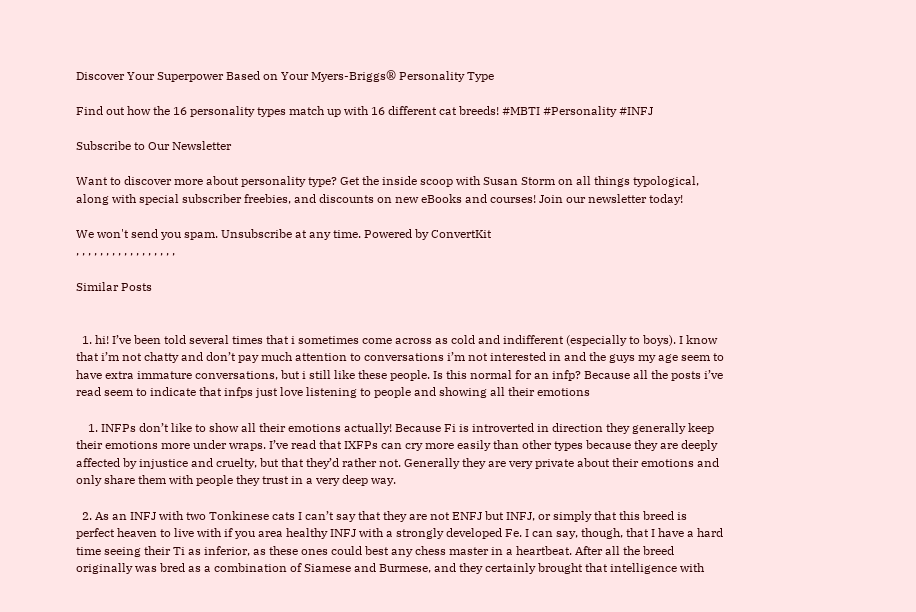Discover Your Superpower Based on Your Myers-Briggs® Personality Type

Find out how the 16 personality types match up with 16 different cat breeds! #MBTI #Personality #INFJ

Subscribe to Our Newsletter

Want to discover more about personality type? Get the inside scoop with Susan Storm on all things typological, along with special subscriber freebies, and discounts on new eBooks and courses! Join our newsletter today!

We won't send you spam. Unsubscribe at any time. Powered by ConvertKit
, , , , , , , , , , , , , , , , ,

Similar Posts


  1. hi! I’ve been told several times that i sometimes come across as cold and indifferent (especially to boys). I know that i’m not chatty and don’t pay much attention to conversations i’m not interested in and the guys my age seem to have extra immature conversations, but i still like these people. Is this normal for an infp? Because all the posts i’ve read seem to indicate that infps just love listening to people and showing all their emotions

    1. INFPs don’t like to show all their emotions actually! Because Fi is introverted in direction they generally keep their emotions more under wraps. I’ve read that IXFPs can cry more easily than other types because they are deeply affected by injustice and cruelty, but that they’d rather not. Generally they are very private about their emotions and only share them with people they trust in a very deep way.

  2. As an INFJ with two Tonkinese cats I can’t say that they are not ENFJ but INFJ, or simply that this breed is perfect heaven to live with if you area healthy INFJ with a strongly developed Fe. I can say, though, that I have a hard time seeing their Ti as inferior, as these ones could best any chess master in a heartbeat. After all the breed originally was bred as a combination of Siamese and Burmese, and they certainly brought that intelligence with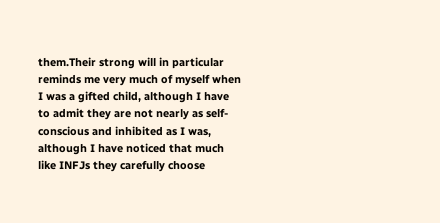them.Their strong will in particular reminds me very much of myself when I was a gifted child, although I have to admit they are not nearly as self-conscious and inhibited as I was, although I have noticed that much like INFJs they carefully choose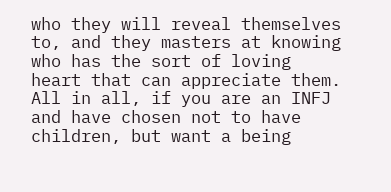who they will reveal themselves to, and they masters at knowing who has the sort of loving heart that can appreciate them. All in all, if you are an INFJ and have chosen not to have children, but want a being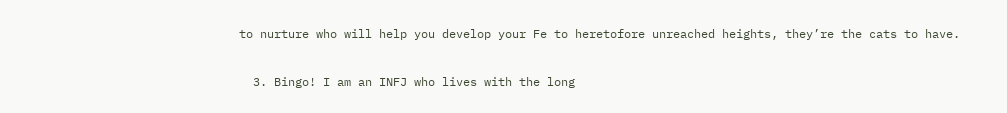to nurture who will help you develop your Fe to heretofore unreached heights, they’re the cats to have.

  3. Bingo! I am an INFJ who lives with the long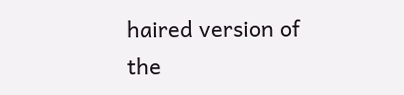haired version of the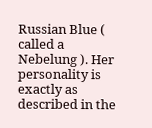Russian Blue ( called a Nebelung ). Her personality is exactly as described in the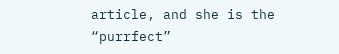article, and she is the “purrfect”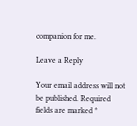companion for me.

Leave a Reply

Your email address will not be published. Required fields are marked *